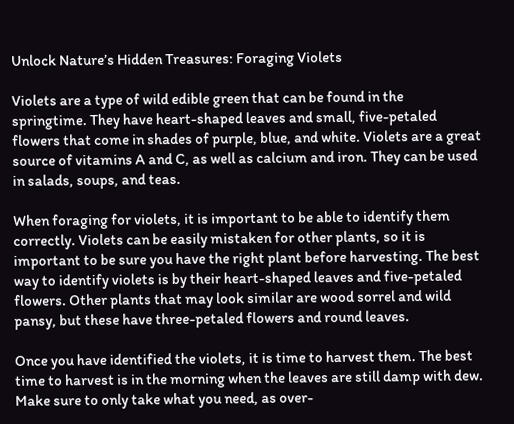Unlock Nature’s Hidden Treasures: Foraging Violets

Violets are a type of wild edible green that can be found in the springtime. They have heart-shaped leaves and small, five-petaled flowers that come in shades of purple, blue, and white. Violets are a great source of vitamins A and C, as well as calcium and iron. They can be used in salads, soups, and teas.

When foraging for violets, it is important to be able to identify them correctly. Violets can be easily mistaken for other plants, so it is important to be sure you have the right plant before harvesting. The best way to identify violets is by their heart-shaped leaves and five-petaled flowers. Other plants that may look similar are wood sorrel and wild pansy, but these have three-petaled flowers and round leaves.

Once you have identified the violets, it is time to harvest them. The best time to harvest is in the morning when the leaves are still damp with dew. Make sure to only take what you need, as over-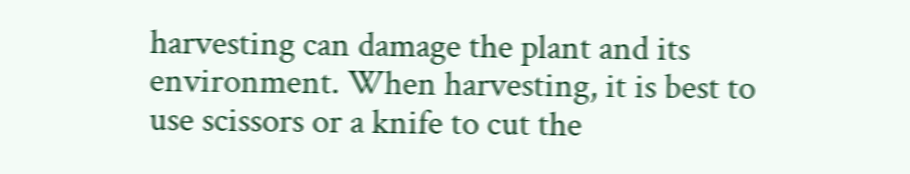harvesting can damage the plant and its environment. When harvesting, it is best to use scissors or a knife to cut the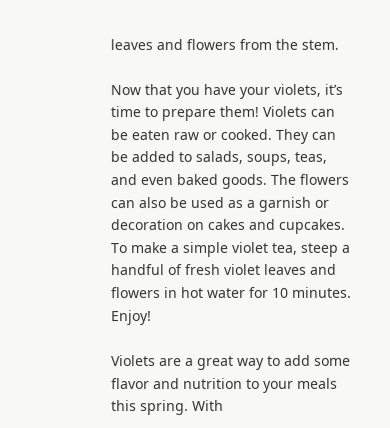leaves and flowers from the stem.

Now that you have your violets, it’s time to prepare them! Violets can be eaten raw or cooked. They can be added to salads, soups, teas, and even baked goods. The flowers can also be used as a garnish or decoration on cakes and cupcakes. To make a simple violet tea, steep a handful of fresh violet leaves and flowers in hot water for 10 minutes. Enjoy!

Violets are a great way to add some flavor and nutrition to your meals this spring. With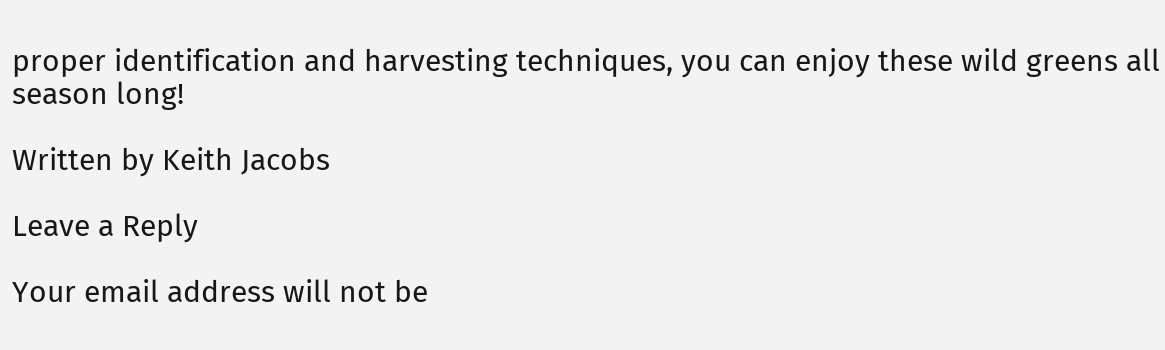proper identification and harvesting techniques, you can enjoy these wild greens all season long!

Written by Keith Jacobs

Leave a Reply

Your email address will not be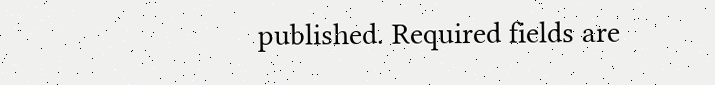published. Required fields are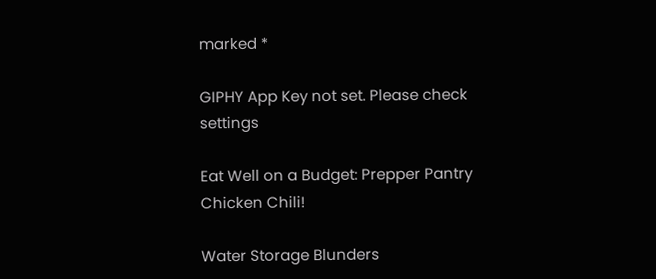marked *

GIPHY App Key not set. Please check settings

Eat Well on a Budget: Prepper Pantry Chicken Chili!

Water Storage Blunders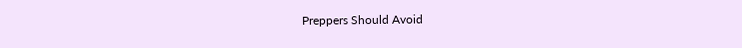Preppers Should Avoid